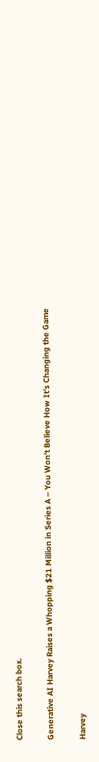Close this search box.

Generative AI Harvey Raises a Whopping $21 Million in Series A – You Won’t Believe How It’s Changing the Game

Harvey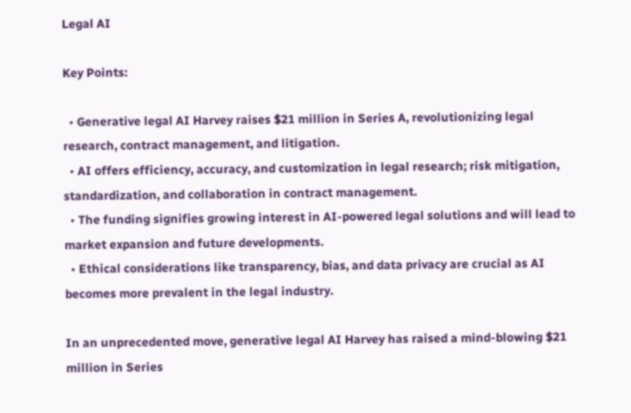Legal AI

Key Points:

  • Generative legal AI Harvey raises $21 million in Series A, revolutionizing legal research, contract management, and litigation.
  • AI offers efficiency, accuracy, and customization in legal research; risk mitigation, standardization, and collaboration in contract management.
  • The funding signifies growing interest in AI-powered legal solutions and will lead to market expansion and future developments.
  • Ethical considerations like transparency, bias, and data privacy are crucial as AI becomes more prevalent in the legal industry.

In an unprecedented move, generative legal AI Harvey has raised a mind-blowing $21 million in Series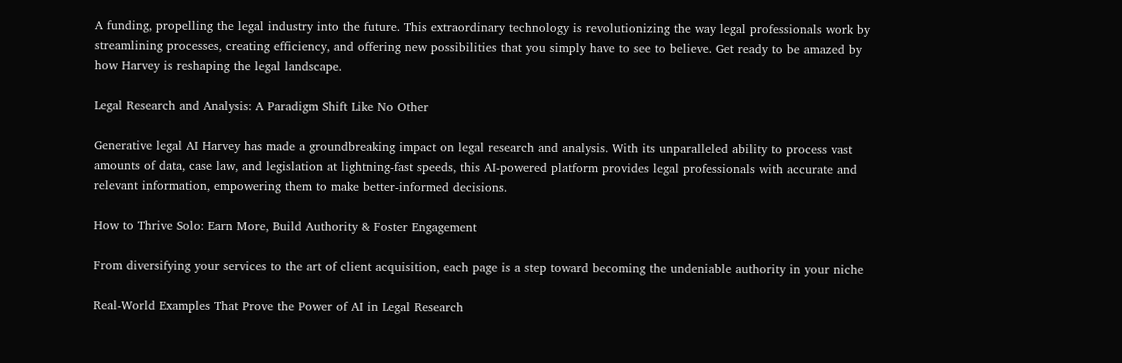A funding, propelling the legal industry into the future. This extraordinary technology is revolutionizing the way legal professionals work by streamlining processes, creating efficiency, and offering new possibilities that you simply have to see to believe. Get ready to be amazed by how Harvey is reshaping the legal landscape.

Legal Research and Analysis: A Paradigm Shift Like No Other

Generative legal AI Harvey has made a groundbreaking impact on legal research and analysis. With its unparalleled ability to process vast amounts of data, case law, and legislation at lightning-fast speeds, this AI-powered platform provides legal professionals with accurate and relevant information, empowering them to make better-informed decisions.

How to Thrive Solo: Earn More, Build Authority & Foster Engagement

From diversifying your services to the art of client acquisition, each page is a step toward becoming the undeniable authority in your niche

Real-World Examples That Prove the Power of AI in Legal Research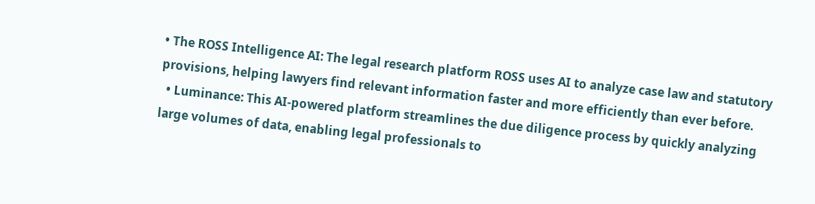• The ROSS Intelligence AI: The legal research platform ROSS uses AI to analyze case law and statutory provisions, helping lawyers find relevant information faster and more efficiently than ever before.
  • Luminance: This AI-powered platform streamlines the due diligence process by quickly analyzing large volumes of data, enabling legal professionals to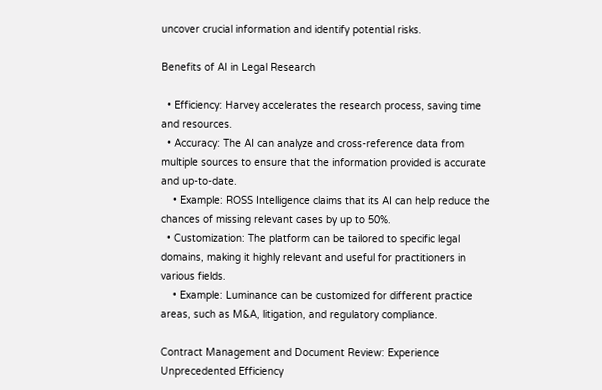uncover crucial information and identify potential risks.

Benefits of AI in Legal Research

  • Efficiency: Harvey accelerates the research process, saving time and resources.
  • Accuracy: The AI can analyze and cross-reference data from multiple sources to ensure that the information provided is accurate and up-to-date.
    • Example: ROSS Intelligence claims that its AI can help reduce the chances of missing relevant cases by up to 50%.
  • Customization: The platform can be tailored to specific legal domains, making it highly relevant and useful for practitioners in various fields.
    • Example: Luminance can be customized for different practice areas, such as M&A, litigation, and regulatory compliance.

Contract Management and Document Review: Experience Unprecedented Efficiency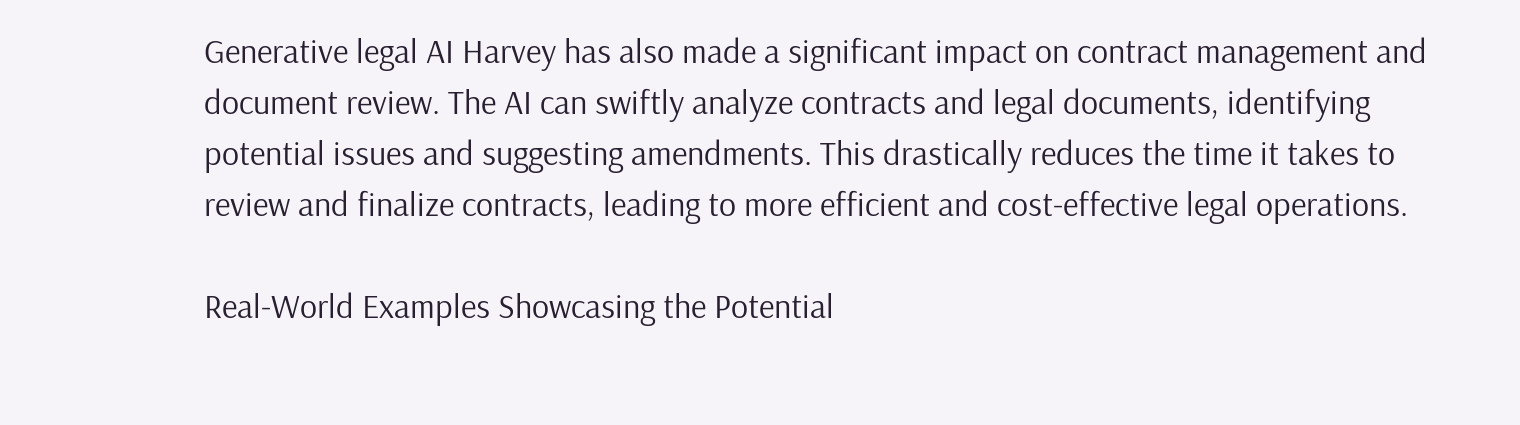Generative legal AI Harvey has also made a significant impact on contract management and document review. The AI can swiftly analyze contracts and legal documents, identifying potential issues and suggesting amendments. This drastically reduces the time it takes to review and finalize contracts, leading to more efficient and cost-effective legal operations.

Real-World Examples Showcasing the Potential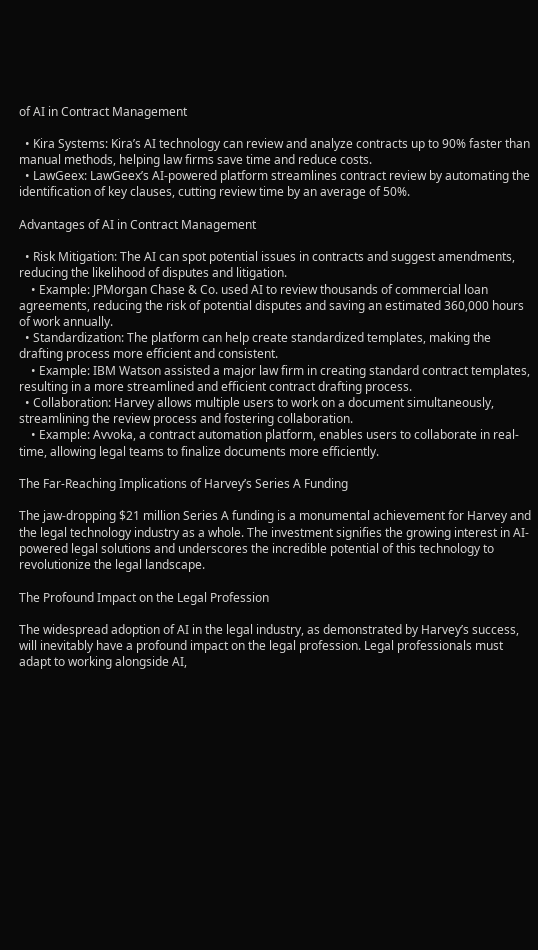of AI in Contract Management

  • Kira Systems: Kira’s AI technology can review and analyze contracts up to 90% faster than manual methods, helping law firms save time and reduce costs.
  • LawGeex: LawGeex’s AI-powered platform streamlines contract review by automating the identification of key clauses, cutting review time by an average of 50%.

Advantages of AI in Contract Management

  • Risk Mitigation: The AI can spot potential issues in contracts and suggest amendments, reducing the likelihood of disputes and litigation.
    • Example: JPMorgan Chase & Co. used AI to review thousands of commercial loan agreements, reducing the risk of potential disputes and saving an estimated 360,000 hours of work annually.
  • Standardization: The platform can help create standardized templates, making the drafting process more efficient and consistent.
    • Example: IBM Watson assisted a major law firm in creating standard contract templates, resulting in a more streamlined and efficient contract drafting process.
  • Collaboration: Harvey allows multiple users to work on a document simultaneously, streamlining the review process and fostering collaboration.
    • Example: Avvoka, a contract automation platform, enables users to collaborate in real-time, allowing legal teams to finalize documents more efficiently.

The Far-Reaching Implications of Harvey’s Series A Funding

The jaw-dropping $21 million Series A funding is a monumental achievement for Harvey and the legal technology industry as a whole. The investment signifies the growing interest in AI-powered legal solutions and underscores the incredible potential of this technology to revolutionize the legal landscape.

The Profound Impact on the Legal Profession

The widespread adoption of AI in the legal industry, as demonstrated by Harvey’s success, will inevitably have a profound impact on the legal profession. Legal professionals must adapt to working alongside AI,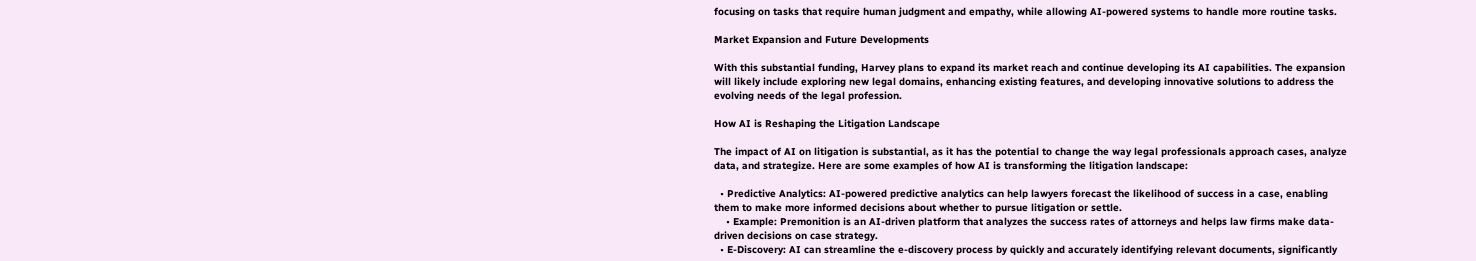focusing on tasks that require human judgment and empathy, while allowing AI-powered systems to handle more routine tasks.

Market Expansion and Future Developments

With this substantial funding, Harvey plans to expand its market reach and continue developing its AI capabilities. The expansion will likely include exploring new legal domains, enhancing existing features, and developing innovative solutions to address the evolving needs of the legal profession.

How AI is Reshaping the Litigation Landscape

The impact of AI on litigation is substantial, as it has the potential to change the way legal professionals approach cases, analyze data, and strategize. Here are some examples of how AI is transforming the litigation landscape:

  • Predictive Analytics: AI-powered predictive analytics can help lawyers forecast the likelihood of success in a case, enabling them to make more informed decisions about whether to pursue litigation or settle.
    • Example: Premonition is an AI-driven platform that analyzes the success rates of attorneys and helps law firms make data-driven decisions on case strategy.
  • E-Discovery: AI can streamline the e-discovery process by quickly and accurately identifying relevant documents, significantly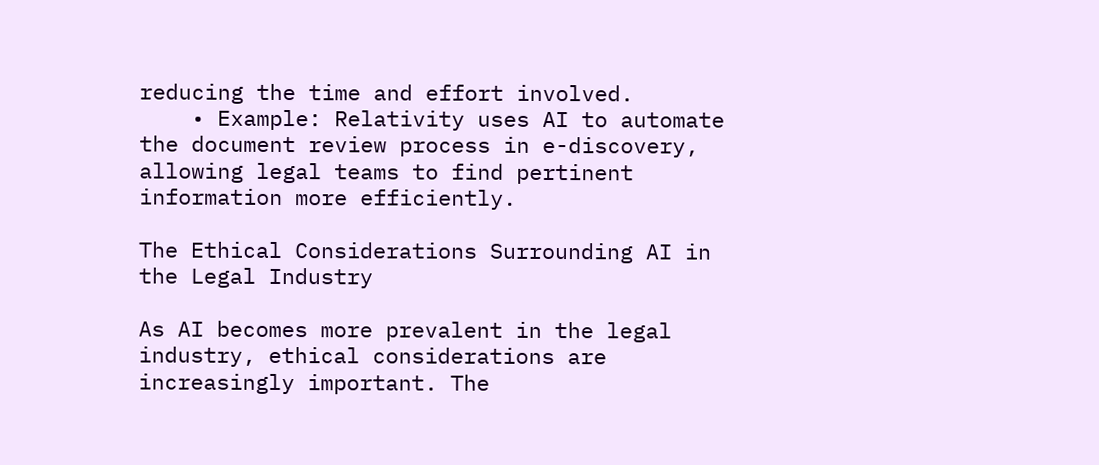reducing the time and effort involved.
    • Example: Relativity uses AI to automate the document review process in e-discovery, allowing legal teams to find pertinent information more efficiently.

The Ethical Considerations Surrounding AI in the Legal Industry

As AI becomes more prevalent in the legal industry, ethical considerations are increasingly important. The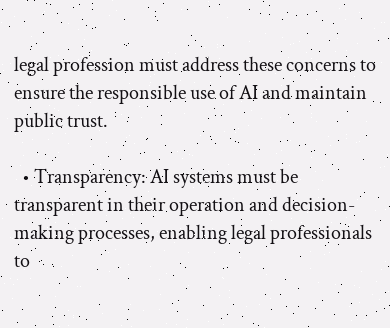legal profession must address these concerns to ensure the responsible use of AI and maintain public trust.

  • Transparency: AI systems must be transparent in their operation and decision-making processes, enabling legal professionals to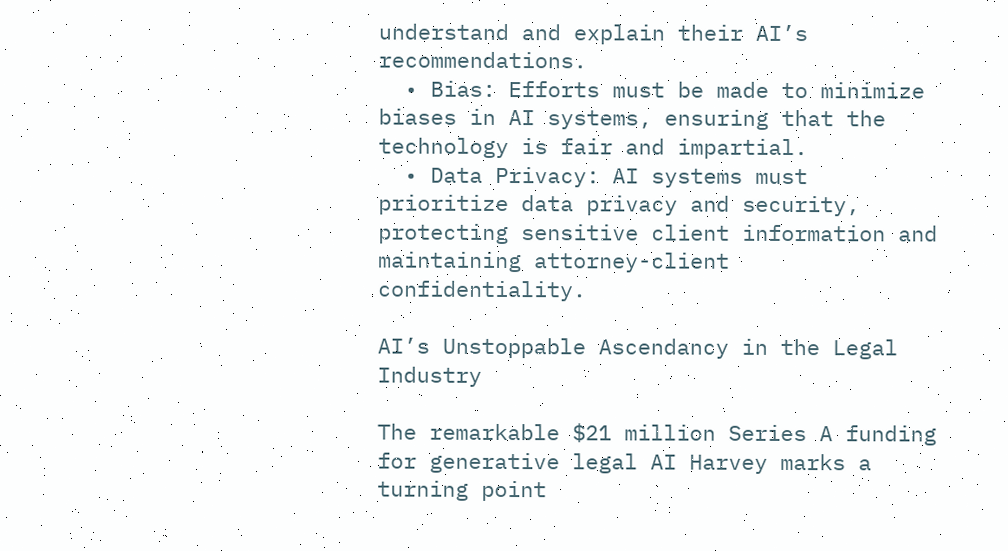understand and explain their AI’s recommendations.
  • Bias: Efforts must be made to minimize biases in AI systems, ensuring that the technology is fair and impartial.
  • Data Privacy: AI systems must prioritize data privacy and security, protecting sensitive client information and maintaining attorney-client confidentiality.

AI’s Unstoppable Ascendancy in the Legal Industry

The remarkable $21 million Series A funding for generative legal AI Harvey marks a turning point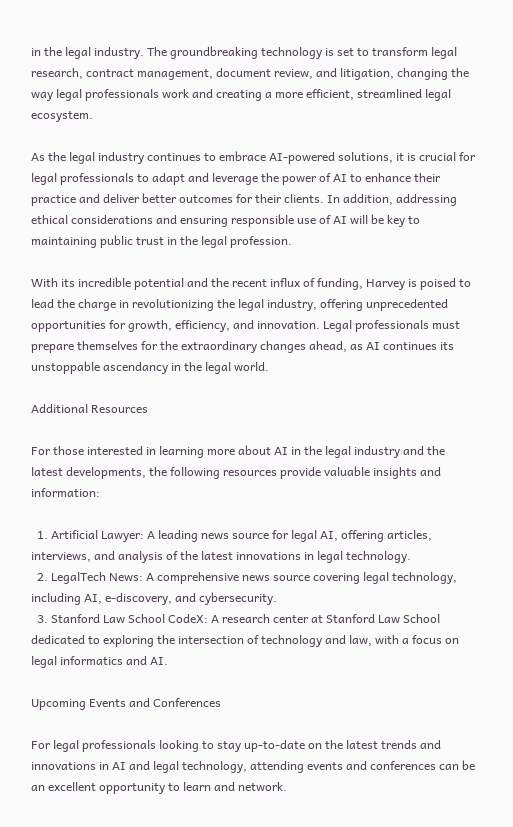in the legal industry. The groundbreaking technology is set to transform legal research, contract management, document review, and litigation, changing the way legal professionals work and creating a more efficient, streamlined legal ecosystem.

As the legal industry continues to embrace AI-powered solutions, it is crucial for legal professionals to adapt and leverage the power of AI to enhance their practice and deliver better outcomes for their clients. In addition, addressing ethical considerations and ensuring responsible use of AI will be key to maintaining public trust in the legal profession.

With its incredible potential and the recent influx of funding, Harvey is poised to lead the charge in revolutionizing the legal industry, offering unprecedented opportunities for growth, efficiency, and innovation. Legal professionals must prepare themselves for the extraordinary changes ahead, as AI continues its unstoppable ascendancy in the legal world.

Additional Resources

For those interested in learning more about AI in the legal industry and the latest developments, the following resources provide valuable insights and information:

  1. Artificial Lawyer: A leading news source for legal AI, offering articles, interviews, and analysis of the latest innovations in legal technology.
  2. LegalTech News: A comprehensive news source covering legal technology, including AI, e-discovery, and cybersecurity.
  3. Stanford Law School CodeX: A research center at Stanford Law School dedicated to exploring the intersection of technology and law, with a focus on legal informatics and AI.

Upcoming Events and Conferences

For legal professionals looking to stay up-to-date on the latest trends and innovations in AI and legal technology, attending events and conferences can be an excellent opportunity to learn and network.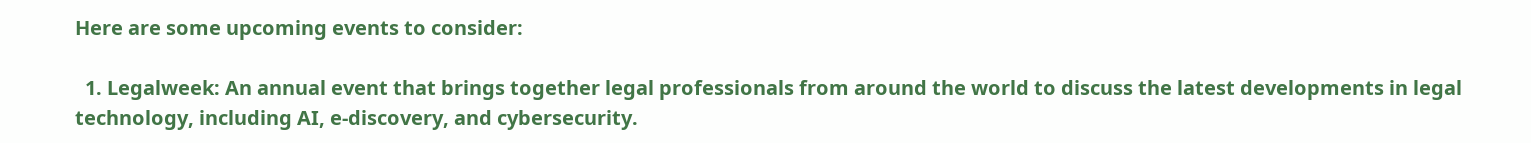Here are some upcoming events to consider:

  1. Legalweek: An annual event that brings together legal professionals from around the world to discuss the latest developments in legal technology, including AI, e-discovery, and cybersecurity.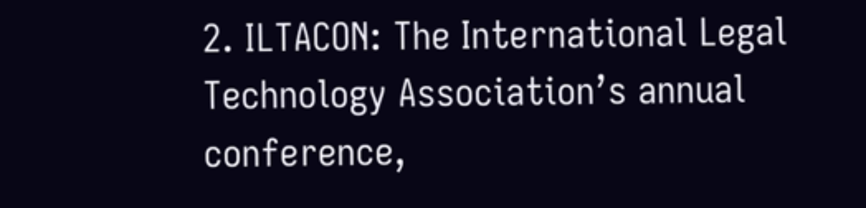2. ILTACON: The International Legal Technology Association’s annual conference,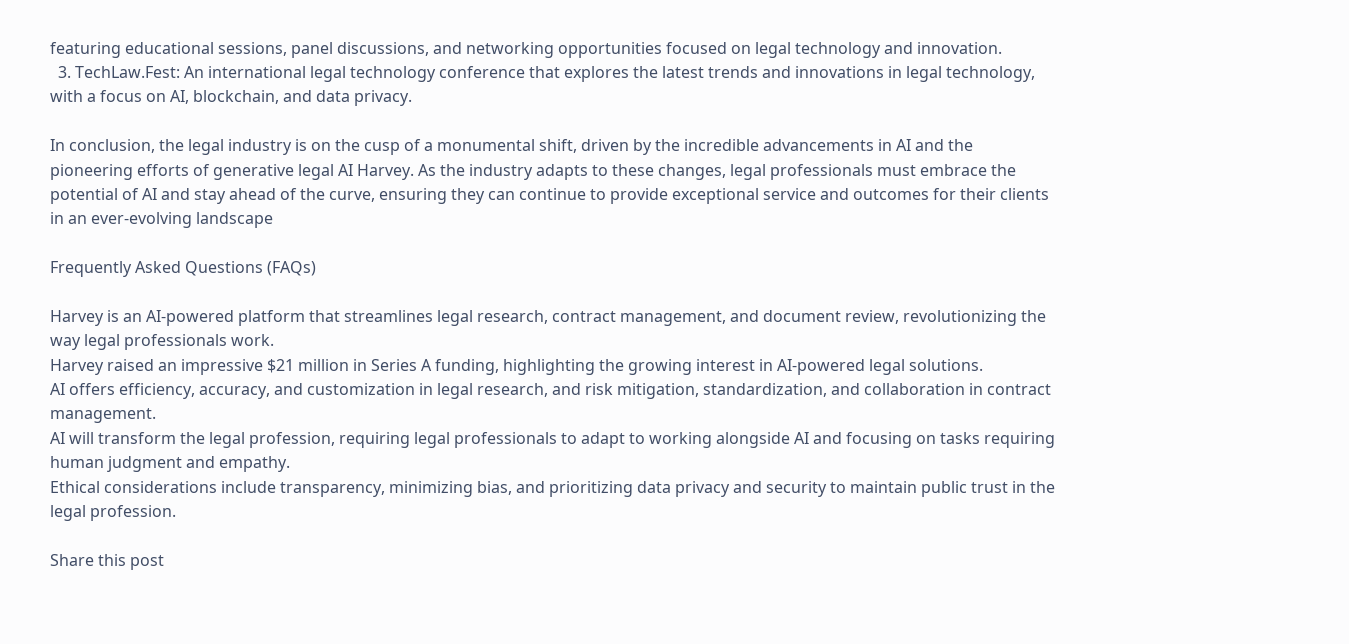featuring educational sessions, panel discussions, and networking opportunities focused on legal technology and innovation.
  3. TechLaw.Fest: An international legal technology conference that explores the latest trends and innovations in legal technology, with a focus on AI, blockchain, and data privacy.

In conclusion, the legal industry is on the cusp of a monumental shift, driven by the incredible advancements in AI and the pioneering efforts of generative legal AI Harvey. As the industry adapts to these changes, legal professionals must embrace the potential of AI and stay ahead of the curve, ensuring they can continue to provide exceptional service and outcomes for their clients in an ever-evolving landscape

Frequently Asked Questions (FAQs)

Harvey is an AI-powered platform that streamlines legal research, contract management, and document review, revolutionizing the way legal professionals work.
Harvey raised an impressive $21 million in Series A funding, highlighting the growing interest in AI-powered legal solutions.
AI offers efficiency, accuracy, and customization in legal research, and risk mitigation, standardization, and collaboration in contract management.
AI will transform the legal profession, requiring legal professionals to adapt to working alongside AI and focusing on tasks requiring human judgment and empathy.
Ethical considerations include transparency, minimizing bias, and prioritizing data privacy and security to maintain public trust in the legal profession.

Share this post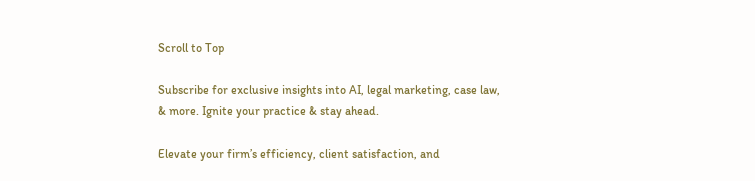Scroll to Top

Subscribe for exclusive insights into AI, legal marketing, case law, & more. Ignite your practice & stay ahead.

Elevate your firm’s efficiency, client satisfaction, and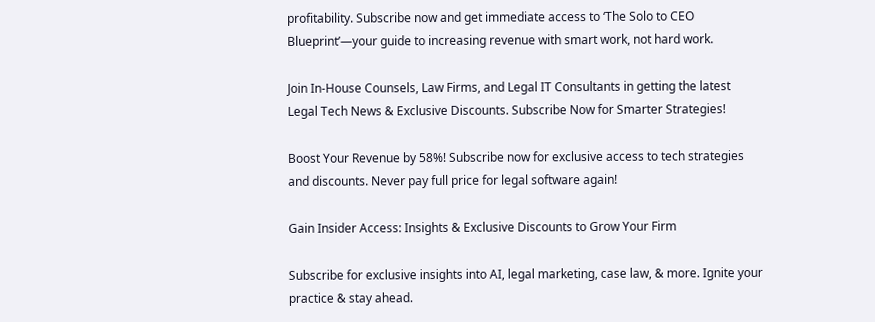profitability. Subscribe now and get immediate access to ‘The Solo to CEO Blueprint’—your guide to increasing revenue with smart work, not hard work.

Join In-House Counsels, Law Firms, and Legal IT Consultants in getting the latest Legal Tech News & Exclusive Discounts. Subscribe Now for Smarter Strategies!

Boost Your Revenue by 58%! Subscribe now for exclusive access to tech strategies and discounts. Never pay full price for legal software again!

Gain Insider Access: Insights & Exclusive Discounts to Grow Your Firm

Subscribe for exclusive insights into AI, legal marketing, case law, & more. Ignite your practice & stay ahead.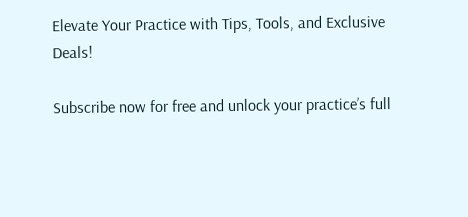Elevate Your Practice with Tips, Tools, and Exclusive Deals!

Subscribe now for free and unlock your practice’s full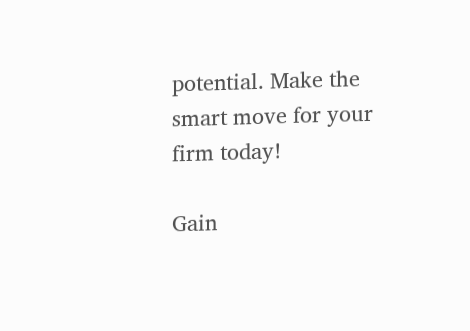potential. Make the smart move for your firm today!

Gain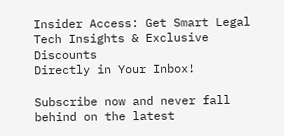Insider Access: Get Smart Legal Tech Insights & Exclusive Discounts
Directly in Your Inbox!

Subscribe now and never fall behind on the latest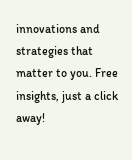innovations and strategies that matter to you. Free insights, just a click away!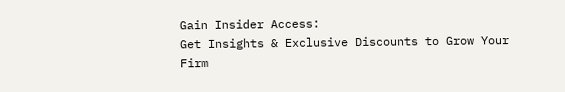Gain Insider Access:
Get Insights & Exclusive Discounts to Grow Your Firm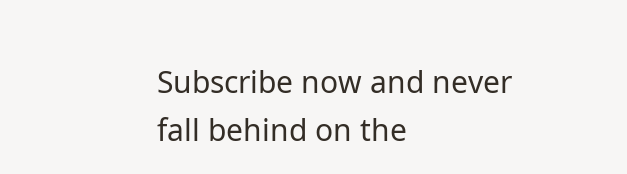Subscribe now and never fall behind on the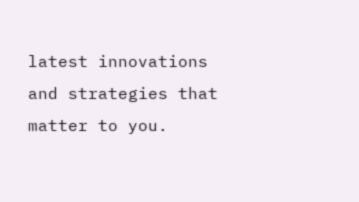latest innovations and strategies that matter to you.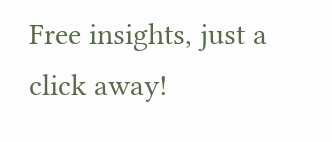Free insights, just a click away!